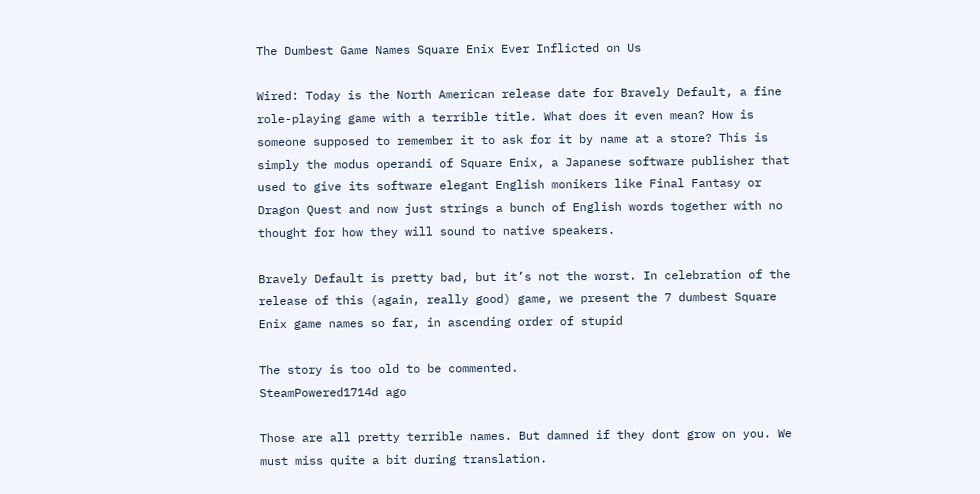The Dumbest Game Names Square Enix Ever Inflicted on Us

Wired: Today is the North American release date for Bravely Default, a fine role-playing game with a terrible title. What does it even mean? How is someone supposed to remember it to ask for it by name at a store? This is simply the modus operandi of Square Enix, a Japanese software publisher that used to give its software elegant English monikers like Final Fantasy or Dragon Quest and now just strings a bunch of English words together with no thought for how they will sound to native speakers.

Bravely Default is pretty bad, but it’s not the worst. In celebration of the release of this (again, really good) game, we present the 7 dumbest Square Enix game names so far, in ascending order of stupid

The story is too old to be commented.
SteamPowered1714d ago

Those are all pretty terrible names. But damned if they dont grow on you. We must miss quite a bit during translation.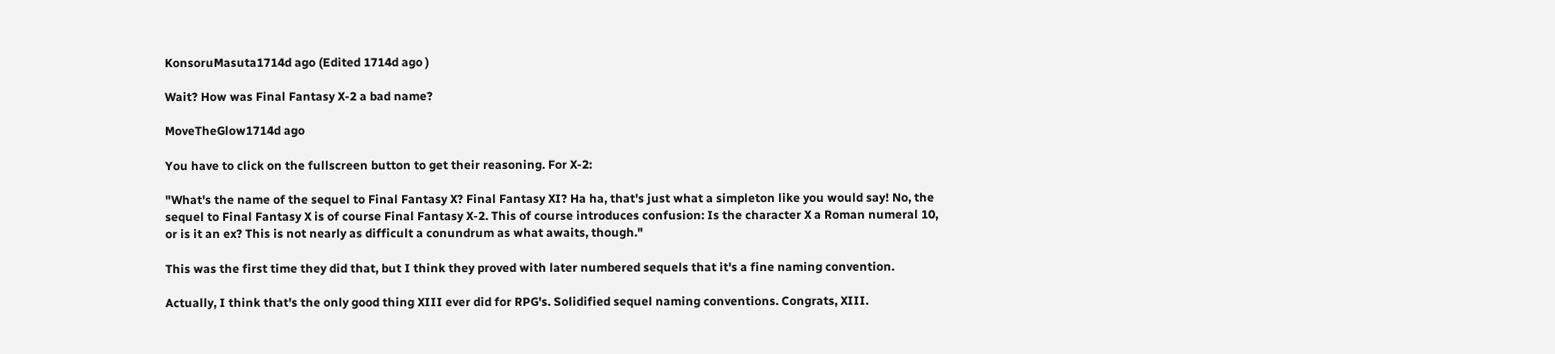KonsoruMasuta1714d ago (Edited 1714d ago )

Wait? How was Final Fantasy X-2 a bad name?

MoveTheGlow1714d ago

You have to click on the fullscreen button to get their reasoning. For X-2:

"What's the name of the sequel to Final Fantasy X? Final Fantasy XI? Ha ha, that's just what a simpleton like you would say! No, the sequel to Final Fantasy X is of course Final Fantasy X-2. This of course introduces confusion: Is the character X a Roman numeral 10, or is it an ex? This is not nearly as difficult a conundrum as what awaits, though."

This was the first time they did that, but I think they proved with later numbered sequels that it's a fine naming convention.

Actually, I think that's the only good thing XIII ever did for RPG's. Solidified sequel naming conventions. Congrats, XIII.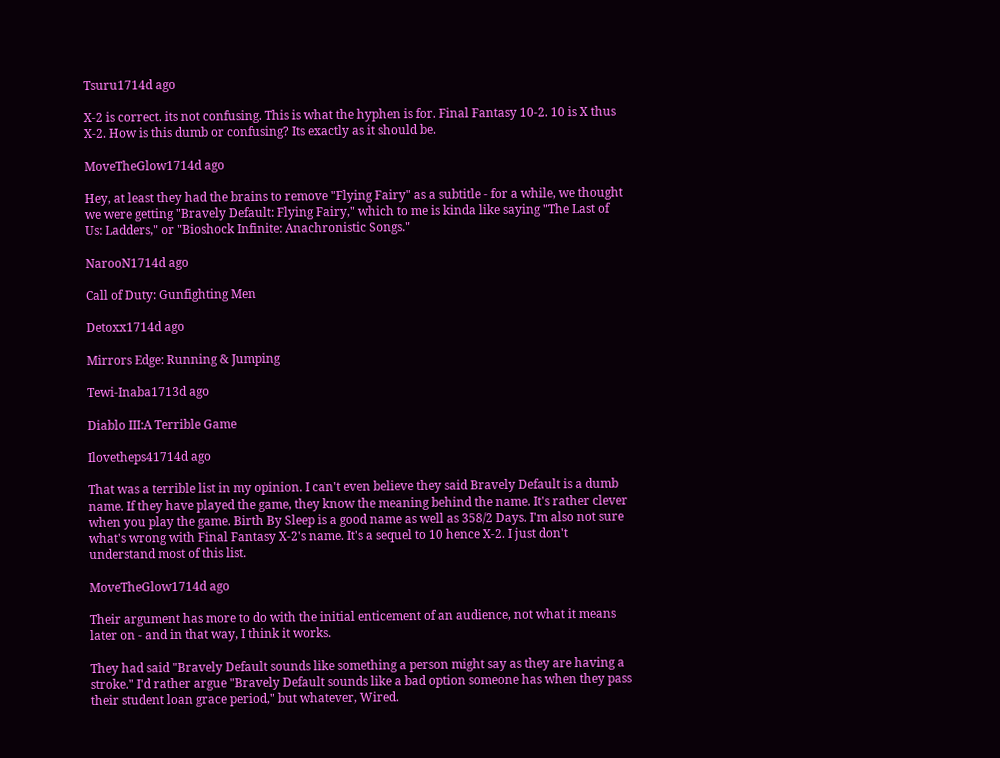Tsuru1714d ago

X-2 is correct. its not confusing. This is what the hyphen is for. Final Fantasy 10-2. 10 is X thus X-2. How is this dumb or confusing? Its exactly as it should be.

MoveTheGlow1714d ago

Hey, at least they had the brains to remove "Flying Fairy" as a subtitle - for a while, we thought we were getting "Bravely Default: Flying Fairy," which to me is kinda like saying "The Last of Us: Ladders," or "Bioshock Infinite: Anachronistic Songs."

NarooN1714d ago

Call of Duty: Gunfighting Men

Detoxx1714d ago

Mirrors Edge: Running & Jumping

Tewi-Inaba1713d ago

Diablo III:A Terrible Game

Ilovetheps41714d ago

That was a terrible list in my opinion. I can't even believe they said Bravely Default is a dumb name. If they have played the game, they know the meaning behind the name. It's rather clever when you play the game. Birth By Sleep is a good name as well as 358/2 Days. I'm also not sure what's wrong with Final Fantasy X-2's name. It's a sequel to 10 hence X-2. I just don't understand most of this list.

MoveTheGlow1714d ago

Their argument has more to do with the initial enticement of an audience, not what it means later on - and in that way, I think it works.

They had said "Bravely Default sounds like something a person might say as they are having a stroke." I'd rather argue "Bravely Default sounds like a bad option someone has when they pass their student loan grace period," but whatever, Wired.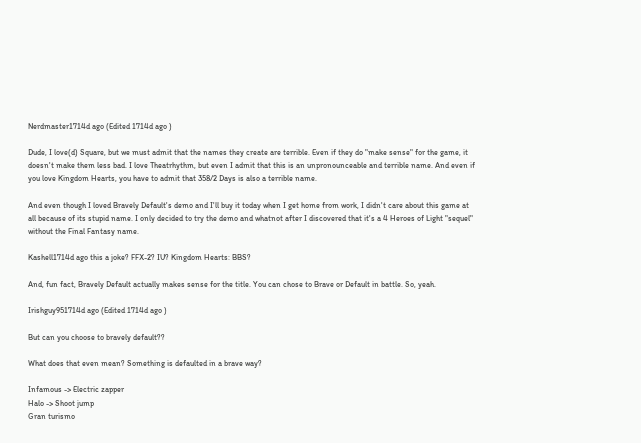Nerdmaster1714d ago (Edited 1714d ago )

Dude, I love(d) Square, but we must admit that the names they create are terrible. Even if they do "make sense" for the game, it doesn't make them less bad. I love Theatrhythm, but even I admit that this is an unpronounceable and terrible name. And even if you love Kingdom Hearts, you have to admit that 358/2 Days is also a terrible name.

And even though I loved Bravely Default's demo and I'll buy it today when I get home from work, I didn't care about this game at all because of its stupid name. I only decided to try the demo and whatnot after I discovered that it's a 4 Heroes of Light "sequel" without the Final Fantasy name.

Kashell1714d ago this a joke? FFX-2? IU? Kingdom Hearts: BBS?

And, fun fact, Bravely Default actually makes sense for the title. You can chose to Brave or Default in battle. So, yeah.

Irishguy951714d ago (Edited 1714d ago )

But can you choose to bravely default??

What does that even mean? Something is defaulted in a brave way?

Infamous -> Electric zapper
Halo -> Shoot jump
Gran turismo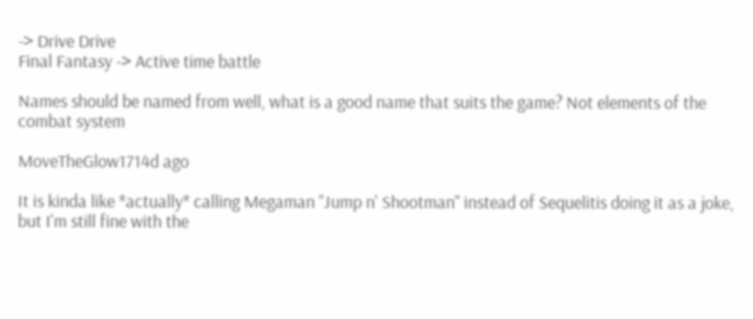-> Drive Drive
Final Fantasy -> Active time battle

Names should be named from well, what is a good name that suits the game? Not elements of the combat system

MoveTheGlow1714d ago

It is kinda like *actually* calling Megaman "Jump n' Shootman" instead of Sequelitis doing it as a joke, but I'm still fine with the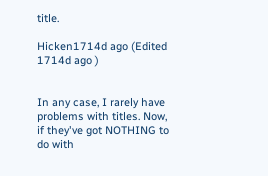title.

Hicken1714d ago (Edited 1714d ago )


In any case, I rarely have problems with titles. Now, if they've got NOTHING to do with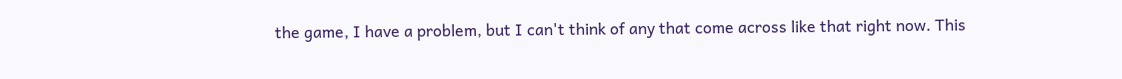the game, I have a problem, but I can't think of any that come across like that right now. This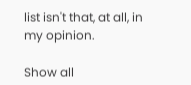list isn't that, at all, in my opinion.

Show all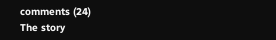comments (24)
The story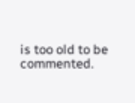is too old to be commented.